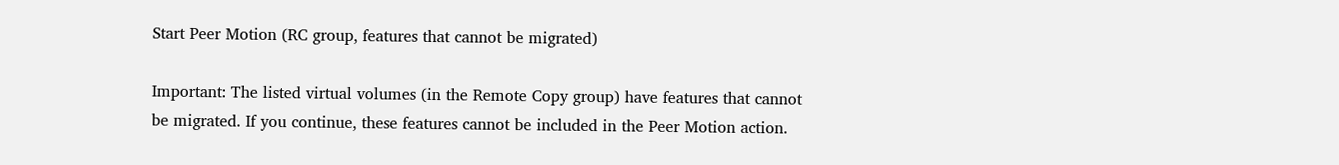Start Peer Motion (RC group, features that cannot be migrated)

Important: The listed virtual volumes (in the Remote Copy group) have features that cannot be migrated. If you continue, these features cannot be included in the Peer Motion action.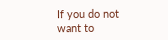If you do not want to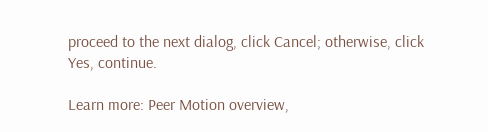proceed to the next dialog, click Cancel; otherwise, click Yes, continue.

Learn more: Peer Motion overview,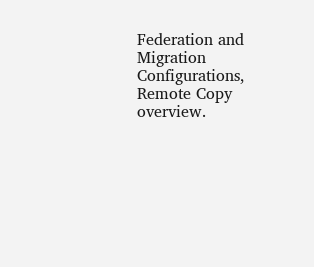Federation and Migration Configurations, Remote Copy overview.